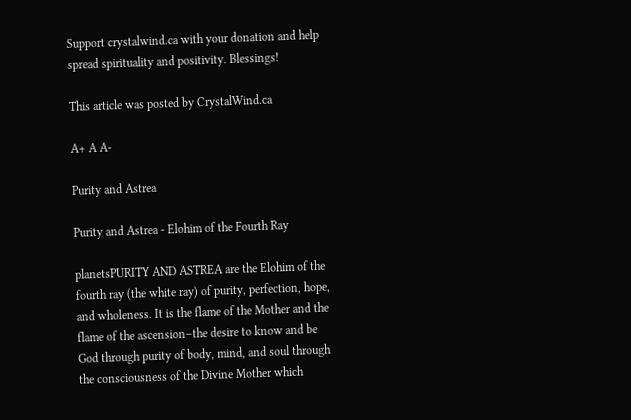Support crystalwind.ca with your donation and help spread spirituality and positivity. Blessings!

This article was posted by CrystalWind.ca

A+ A A-

Purity and Astrea

Purity and Astrea - Elohim of the Fourth Ray

planetsPURITY AND ASTREA are the Elohim of the fourth ray (the white ray) of purity, perfection, hope, and wholeness. It is the flame of the Mother and the flame of the ascension–the desire to know and be God through purity of body, mind, and soul through the consciousness of the Divine Mother which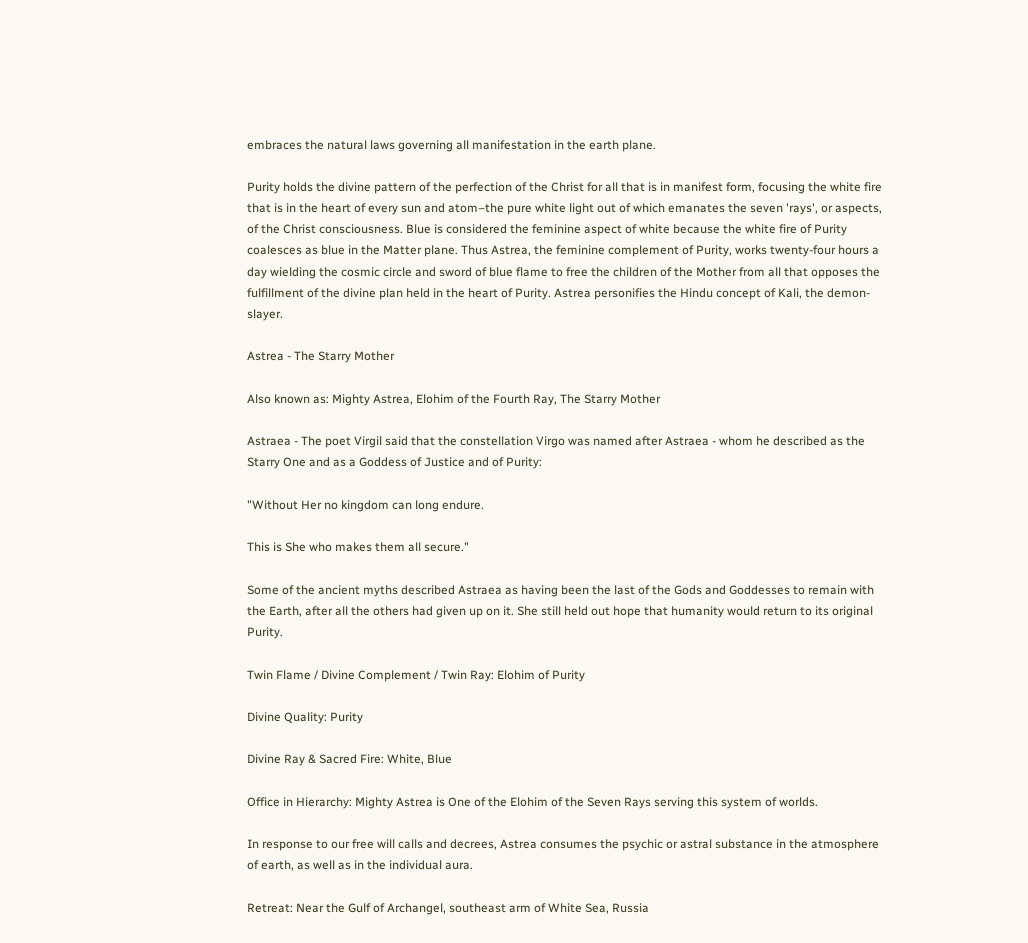embraces the natural laws governing all manifestation in the earth plane.

Purity holds the divine pattern of the perfection of the Christ for all that is in manifest form, focusing the white fire that is in the heart of every sun and atom–the pure white light out of which emanates the seven 'rays', or aspects, of the Christ consciousness. Blue is considered the feminine aspect of white because the white fire of Purity coalesces as blue in the Matter plane. Thus Astrea, the feminine complement of Purity, works twenty-four hours a day wielding the cosmic circle and sword of blue flame to free the children of the Mother from all that opposes the fulfillment of the divine plan held in the heart of Purity. Astrea personifies the Hindu concept of Kali, the demon-slayer.

Astrea - The Starry Mother

Also known as: Mighty Astrea, Elohim of the Fourth Ray, The Starry Mother

Astraea - The poet Virgil said that the constellation Virgo was named after Astraea - whom he described as the Starry One and as a Goddess of Justice and of Purity:

"Without Her no kingdom can long endure.

This is She who makes them all secure."

Some of the ancient myths described Astraea as having been the last of the Gods and Goddesses to remain with the Earth, after all the others had given up on it. She still held out hope that humanity would return to its original Purity.

Twin Flame / Divine Complement / Twin Ray: Elohim of Purity

Divine Quality: Purity

Divine Ray & Sacred Fire: White, Blue

Office in Hierarchy: Mighty Astrea is One of the Elohim of the Seven Rays serving this system of worlds.

In response to our free will calls and decrees, Astrea consumes the psychic or astral substance in the atmosphere of earth, as well as in the individual aura.

Retreat: Near the Gulf of Archangel, southeast arm of White Sea, Russia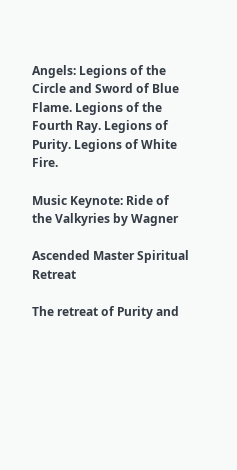Angels: Legions of the Circle and Sword of Blue Flame. Legions of the Fourth Ray. Legions of Purity. Legions of White Fire.

Music Keynote: Ride of the Valkyries by Wagner

Ascended Master Spiritual Retreat

The retreat of Purity and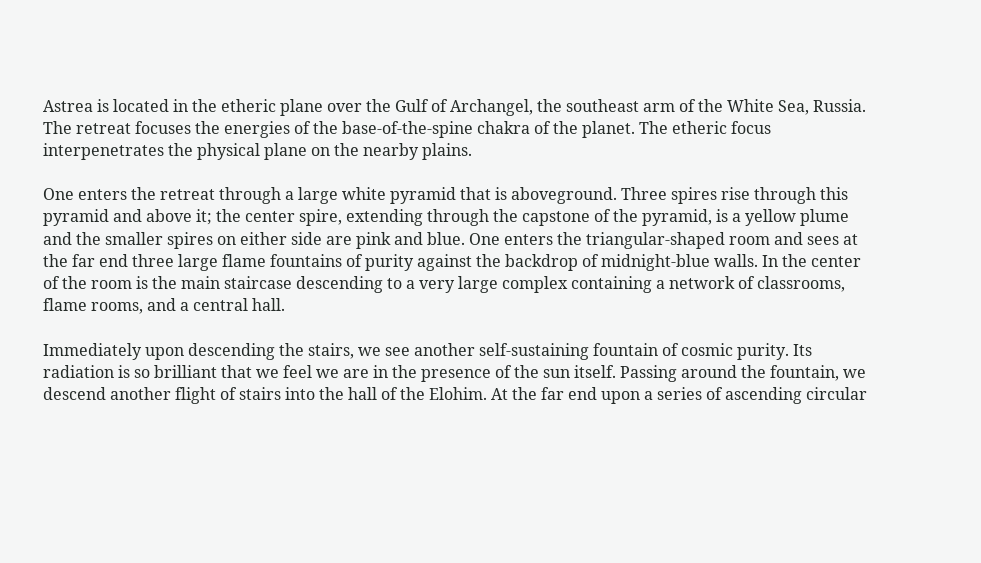Astrea is located in the etheric plane over the Gulf of Archangel, the southeast arm of the White Sea, Russia. The retreat focuses the energies of the base-of-the-spine chakra of the planet. The etheric focus interpenetrates the physical plane on the nearby plains.

One enters the retreat through a large white pyramid that is aboveground. Three spires rise through this pyramid and above it; the center spire, extending through the capstone of the pyramid, is a yellow plume and the smaller spires on either side are pink and blue. One enters the triangular-shaped room and sees at the far end three large flame fountains of purity against the backdrop of midnight-blue walls. In the center of the room is the main staircase descending to a very large complex containing a network of classrooms, flame rooms, and a central hall.

Immediately upon descending the stairs, we see another self-sustaining fountain of cosmic purity. Its radiation is so brilliant that we feel we are in the presence of the sun itself. Passing around the fountain, we descend another flight of stairs into the hall of the Elohim. At the far end upon a series of ascending circular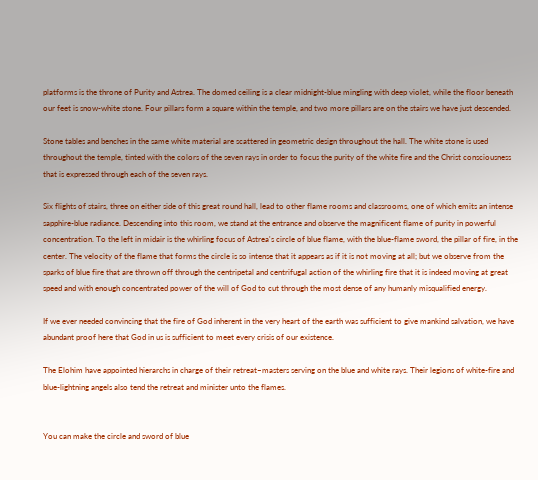platforms is the throne of Purity and Astrea. The domed ceiling is a clear midnight-blue mingling with deep violet, while the floor beneath our feet is snow-white stone. Four pillars form a square within the temple, and two more pillars are on the stairs we have just descended.

Stone tables and benches in the same white material are scattered in geometric design throughout the hall. The white stone is used throughout the temple, tinted with the colors of the seven rays in order to focus the purity of the white fire and the Christ consciousness that is expressed through each of the seven rays.

Six flights of stairs, three on either side of this great round hall, lead to other flame rooms and classrooms, one of which emits an intense sapphire-blue radiance. Descending into this room, we stand at the entrance and observe the magnificent flame of purity in powerful concentration. To the left in midair is the whirling focus of Astrea's circle of blue flame, with the blue-flame sword, the pillar of fire, in the center. The velocity of the flame that forms the circle is so intense that it appears as if it is not moving at all; but we observe from the sparks of blue fire that are thrown off through the centripetal and centrifugal action of the whirling fire that it is indeed moving at great speed and with enough concentrated power of the will of God to cut through the most dense of any humanly misqualified energy.

If we ever needed convincing that the fire of God inherent in the very heart of the earth was sufficient to give mankind salvation, we have abundant proof here that God in us is sufficient to meet every crisis of our existence.

The Elohim have appointed hierarchs in charge of their retreat–masters serving on the blue and white rays. Their legions of white-fire and blue-lightning angels also tend the retreat and minister unto the flames.


You can make the circle and sword of blue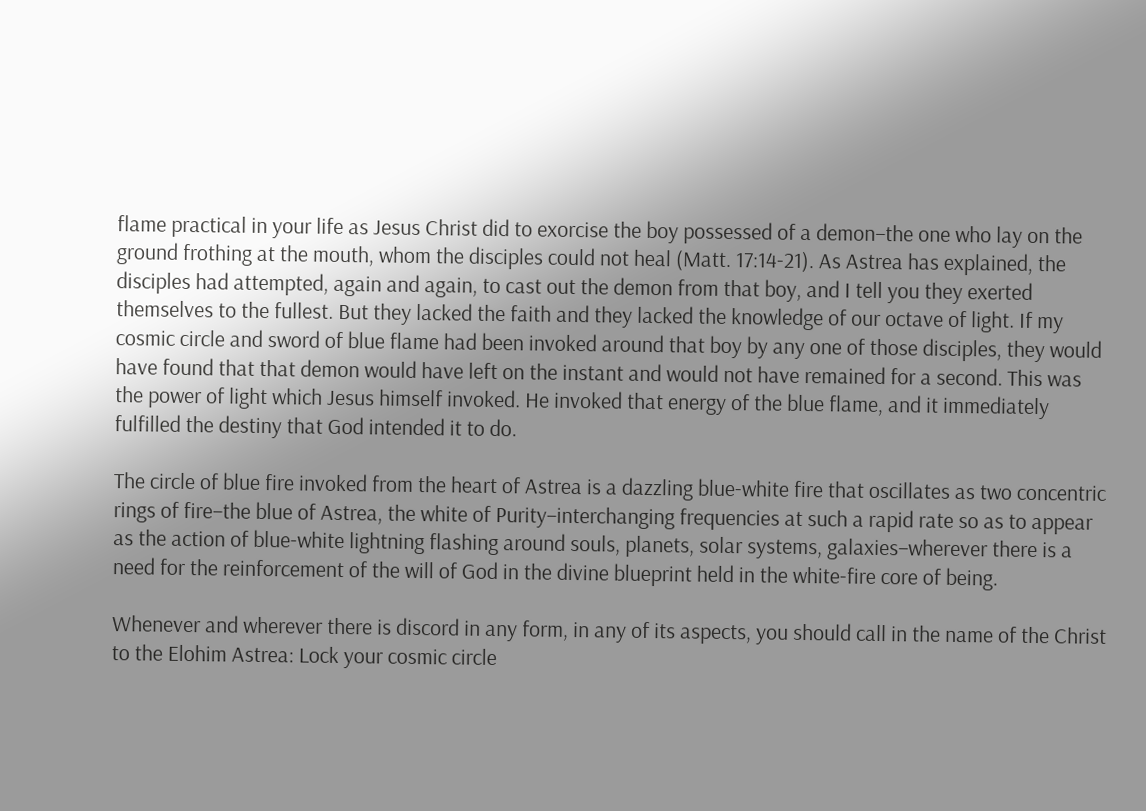flame practical in your life as Jesus Christ did to exorcise the boy possessed of a demon–the one who lay on the ground frothing at the mouth, whom the disciples could not heal (Matt. 17:14-21). As Astrea has explained, the disciples had attempted, again and again, to cast out the demon from that boy, and I tell you they exerted themselves to the fullest. But they lacked the faith and they lacked the knowledge of our octave of light. If my cosmic circle and sword of blue flame had been invoked around that boy by any one of those disciples, they would have found that that demon would have left on the instant and would not have remained for a second. This was the power of light which Jesus himself invoked. He invoked that energy of the blue flame, and it immediately fulfilled the destiny that God intended it to do.

The circle of blue fire invoked from the heart of Astrea is a dazzling blue-white fire that oscillates as two concentric rings of fire–the blue of Astrea, the white of Purity–interchanging frequencies at such a rapid rate so as to appear as the action of blue-white lightning flashing around souls, planets, solar systems, galaxies–wherever there is a need for the reinforcement of the will of God in the divine blueprint held in the white-fire core of being.

Whenever and wherever there is discord in any form, in any of its aspects, you should call in the name of the Christ to the Elohim Astrea: Lock your cosmic circle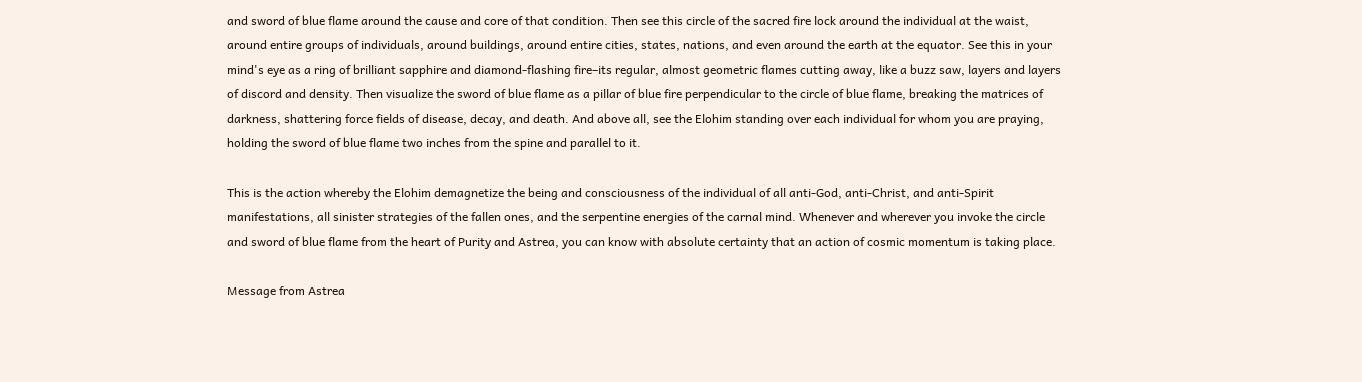and sword of blue flame around the cause and core of that condition. Then see this circle of the sacred fire lock around the individual at the waist, around entire groups of individuals, around buildings, around entire cities, states, nations, and even around the earth at the equator. See this in your mind's eye as a ring of brilliant sapphire and diamond-flashing fire–its regular, almost geometric flames cutting away, like a buzz saw, layers and layers of discord and density. Then visualize the sword of blue flame as a pillar of blue fire perpendicular to the circle of blue flame, breaking the matrices of darkness, shattering force fields of disease, decay, and death. And above all, see the Elohim standing over each individual for whom you are praying, holding the sword of blue flame two inches from the spine and parallel to it.

This is the action whereby the Elohim demagnetize the being and consciousness of the individual of all anti-God, anti-Christ, and anti-Spirit manifestations, all sinister strategies of the fallen ones, and the serpentine energies of the carnal mind. Whenever and wherever you invoke the circle and sword of blue flame from the heart of Purity and Astrea, you can know with absolute certainty that an action of cosmic momentum is taking place.

Message from Astrea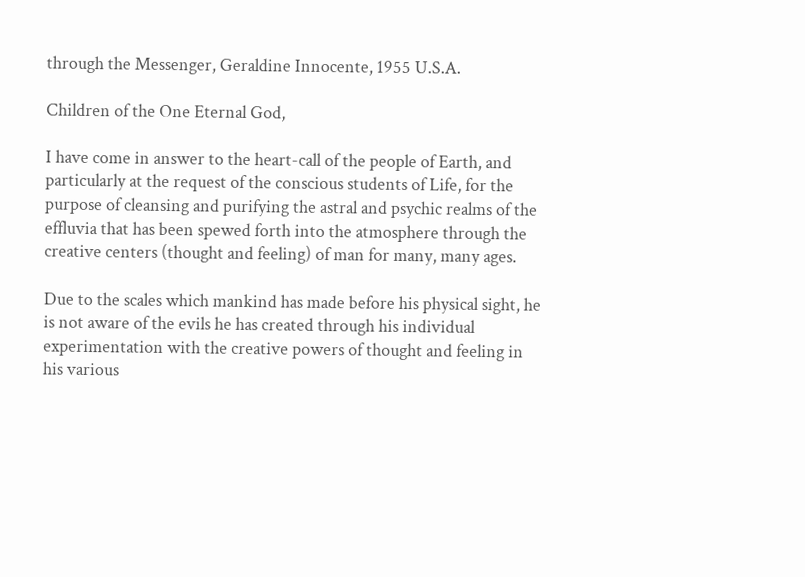through the Messenger, Geraldine Innocente, 1955 U.S.A.

Children of the One Eternal God,

I have come in answer to the heart-call of the people of Earth, and particularly at the request of the conscious students of Life, for the purpose of cleansing and purifying the astral and psychic realms of the effluvia that has been spewed forth into the atmosphere through the creative centers (thought and feeling) of man for many, many ages.

Due to the scales which mankind has made before his physical sight, he is not aware of the evils he has created through his individual experimentation with the creative powers of thought and feeling in his various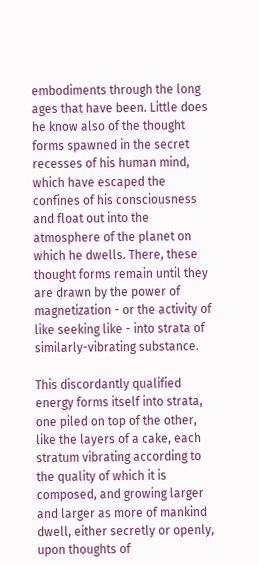embodiments through the long ages that have been. Little does he know also of the thought forms spawned in the secret recesses of his human mind, which have escaped the confines of his consciousness and float out into the atmosphere of the planet on which he dwells. There, these thought forms remain until they are drawn by the power of magnetization - or the activity of like seeking like - into strata of similarly-vibrating substance.

This discordantly qualified energy forms itself into strata, one piled on top of the other, like the layers of a cake, each stratum vibrating according to the quality of which it is composed, and growing larger and larger as more of mankind dwell, either secretly or openly, upon thoughts of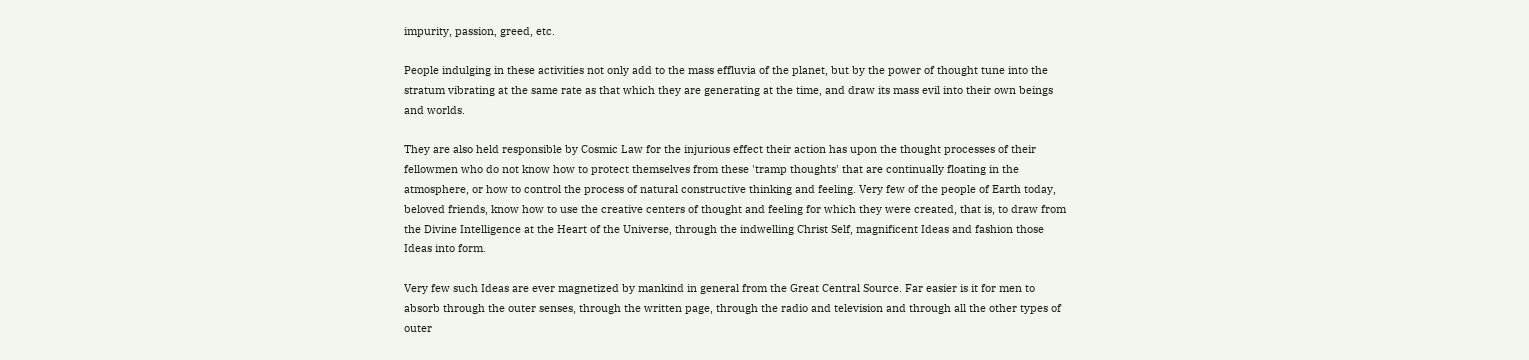impurity, passion, greed, etc.

People indulging in these activities not only add to the mass effluvia of the planet, but by the power of thought tune into the stratum vibrating at the same rate as that which they are generating at the time, and draw its mass evil into their own beings and worlds.

They are also held responsible by Cosmic Law for the injurious effect their action has upon the thought processes of their fellowmen who do not know how to protect themselves from these 'tramp thoughts' that are continually floating in the atmosphere, or how to control the process of natural constructive thinking and feeling. Very few of the people of Earth today, beloved friends, know how to use the creative centers of thought and feeling for which they were created, that is, to draw from the Divine Intelligence at the Heart of the Universe, through the indwelling Christ Self, magnificent Ideas and fashion those Ideas into form.

Very few such Ideas are ever magnetized by mankind in general from the Great Central Source. Far easier is it for men to absorb through the outer senses, through the written page, through the radio and television and through all the other types of outer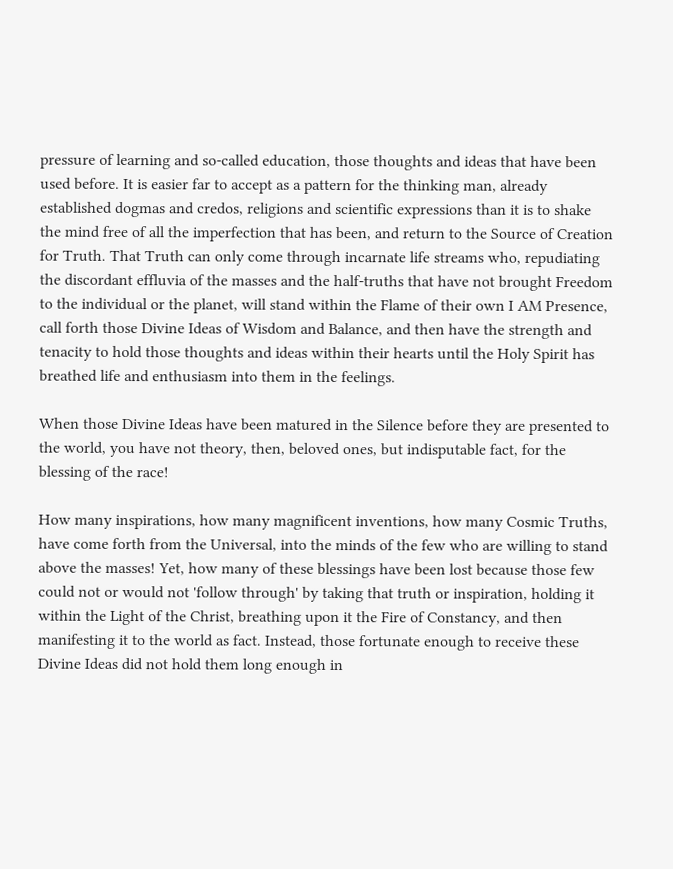pressure of learning and so-called education, those thoughts and ideas that have been used before. It is easier far to accept as a pattern for the thinking man, already established dogmas and credos, religions and scientific expressions than it is to shake the mind free of all the imperfection that has been, and return to the Source of Creation for Truth. That Truth can only come through incarnate life streams who, repudiating the discordant effluvia of the masses and the half-truths that have not brought Freedom to the individual or the planet, will stand within the Flame of their own I AM Presence, call forth those Divine Ideas of Wisdom and Balance, and then have the strength and tenacity to hold those thoughts and ideas within their hearts until the Holy Spirit has breathed life and enthusiasm into them in the feelings.

When those Divine Ideas have been matured in the Silence before they are presented to the world, you have not theory, then, beloved ones, but indisputable fact, for the blessing of the race!

How many inspirations, how many magnificent inventions, how many Cosmic Truths, have come forth from the Universal, into the minds of the few who are willing to stand above the masses! Yet, how many of these blessings have been lost because those few could not or would not 'follow through' by taking that truth or inspiration, holding it within the Light of the Christ, breathing upon it the Fire of Constancy, and then manifesting it to the world as fact. Instead, those fortunate enough to receive these Divine Ideas did not hold them long enough in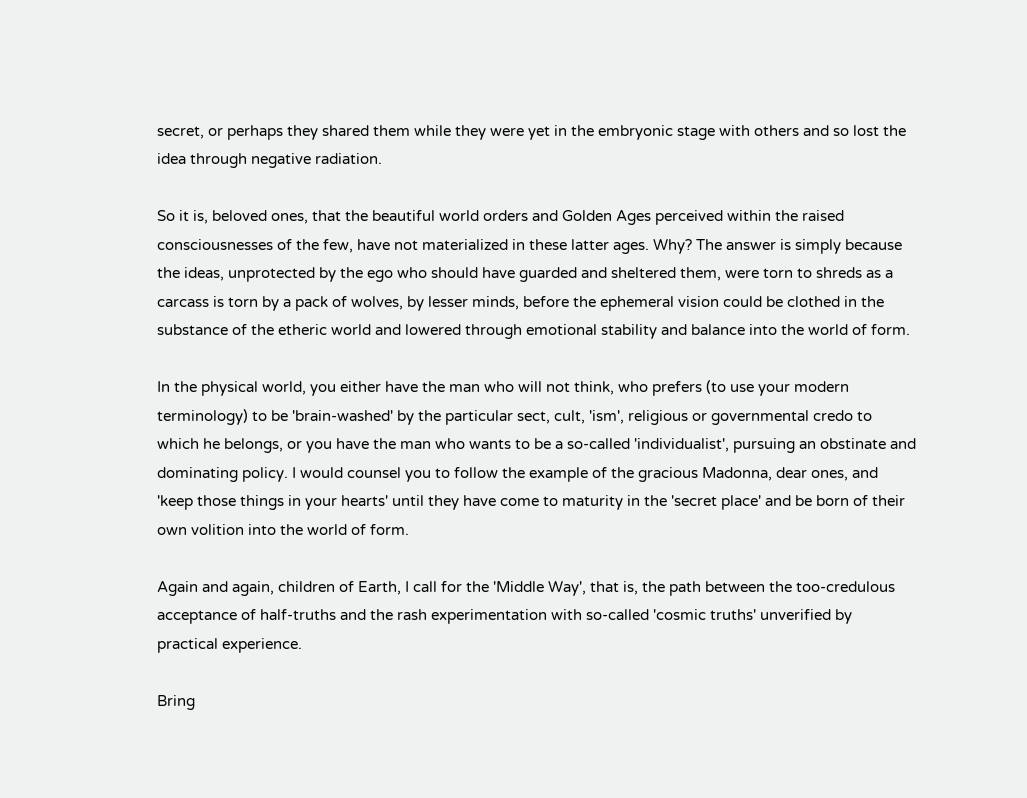secret, or perhaps they shared them while they were yet in the embryonic stage with others and so lost the idea through negative radiation.

So it is, beloved ones, that the beautiful world orders and Golden Ages perceived within the raised consciousnesses of the few, have not materialized in these latter ages. Why? The answer is simply because the ideas, unprotected by the ego who should have guarded and sheltered them, were torn to shreds as a carcass is torn by a pack of wolves, by lesser minds, before the ephemeral vision could be clothed in the substance of the etheric world and lowered through emotional stability and balance into the world of form.

In the physical world, you either have the man who will not think, who prefers (to use your modern terminology) to be 'brain-washed' by the particular sect, cult, 'ism', religious or governmental credo to which he belongs, or you have the man who wants to be a so-called 'individualist', pursuing an obstinate and dominating policy. I would counsel you to follow the example of the gracious Madonna, dear ones, and 'keep those things in your hearts' until they have come to maturity in the 'secret place' and be born of their own volition into the world of form.

Again and again, children of Earth, I call for the 'Middle Way', that is, the path between the too-credulous acceptance of half-truths and the rash experimentation with so-called 'cosmic truths' unverified by practical experience.

Bring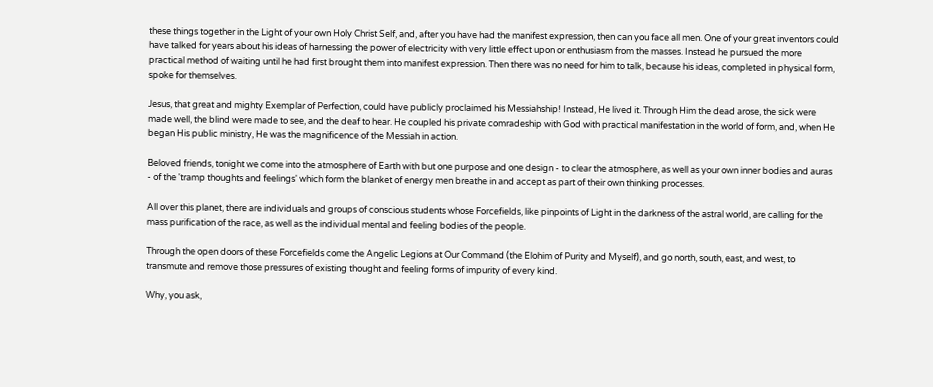these things together in the Light of your own Holy Christ Self, and, after you have had the manifest expression, then can you face all men. One of your great inventors could have talked for years about his ideas of harnessing the power of electricity with very little effect upon or enthusiasm from the masses. Instead he pursued the more practical method of waiting until he had first brought them into manifest expression. Then there was no need for him to talk, because his ideas, completed in physical form, spoke for themselves.

Jesus, that great and mighty Exemplar of Perfection, could have publicly proclaimed his Messiahship! Instead, He lived it. Through Him the dead arose, the sick were made well, the blind were made to see, and the deaf to hear. He coupled his private comradeship with God with practical manifestation in the world of form, and, when He began His public ministry, He was the magnificence of the Messiah in action.

Beloved friends, tonight we come into the atmosphere of Earth with but one purpose and one design - to clear the atmosphere, as well as your own inner bodies and auras - of the 'tramp thoughts and feelings' which form the blanket of energy men breathe in and accept as part of their own thinking processes.

All over this planet, there are individuals and groups of conscious students whose Forcefields, like pinpoints of Light in the darkness of the astral world, are calling for the mass purification of the race, as well as the individual mental and feeling bodies of the people.

Through the open doors of these Forcefields come the Angelic Legions at Our Command (the Elohim of Purity and Myself), and go north, south, east, and west, to transmute and remove those pressures of existing thought and feeling forms of impurity of every kind.

Why, you ask,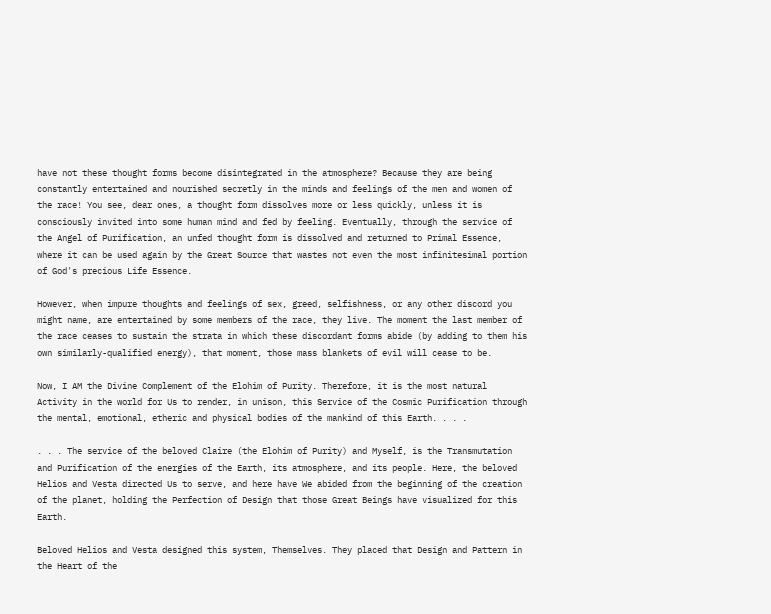have not these thought forms become disintegrated in the atmosphere? Because they are being constantly entertained and nourished secretly in the minds and feelings of the men and women of the race! You see, dear ones, a thought form dissolves more or less quickly, unless it is consciously invited into some human mind and fed by feeling. Eventually, through the service of the Angel of Purification, an unfed thought form is dissolved and returned to Primal Essence, where it can be used again by the Great Source that wastes not even the most infinitesimal portion of God's precious Life Essence.

However, when impure thoughts and feelings of sex, greed, selfishness, or any other discord you might name, are entertained by some members of the race, they live. The moment the last member of the race ceases to sustain the strata in which these discordant forms abide (by adding to them his own similarly-qualified energy), that moment, those mass blankets of evil will cease to be.

Now, I AM the Divine Complement of the Elohim of Purity. Therefore, it is the most natural Activity in the world for Us to render, in unison, this Service of the Cosmic Purification through the mental, emotional, etheric and physical bodies of the mankind of this Earth. . . .

. . . The service of the beloved Claire (the Elohim of Purity) and Myself, is the Transmutation and Purification of the energies of the Earth, its atmosphere, and its people. Here, the beloved Helios and Vesta directed Us to serve, and here have We abided from the beginning of the creation of the planet, holding the Perfection of Design that those Great Beings have visualized for this Earth.

Beloved Helios and Vesta designed this system, Themselves. They placed that Design and Pattern in the Heart of the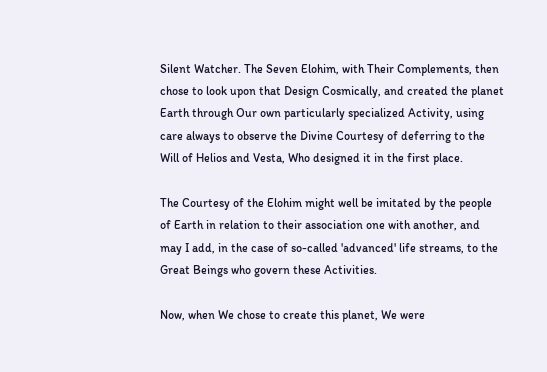Silent Watcher. The Seven Elohim, with Their Complements, then chose to look upon that Design Cosmically, and created the planet Earth through Our own particularly specialized Activity, using care always to observe the Divine Courtesy of deferring to the Will of Helios and Vesta, Who designed it in the first place.

The Courtesy of the Elohim might well be imitated by the people of Earth in relation to their association one with another, and may I add, in the case of so-called 'advanced' life streams, to the Great Beings who govern these Activities.

Now, when We chose to create this planet, We were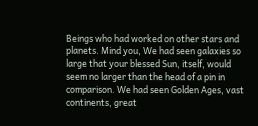Beings who had worked on other stars and planets. Mind you, We had seen galaxies so large that your blessed Sun, itself, would seem no larger than the head of a pin in comparison. We had seen Golden Ages, vast continents, great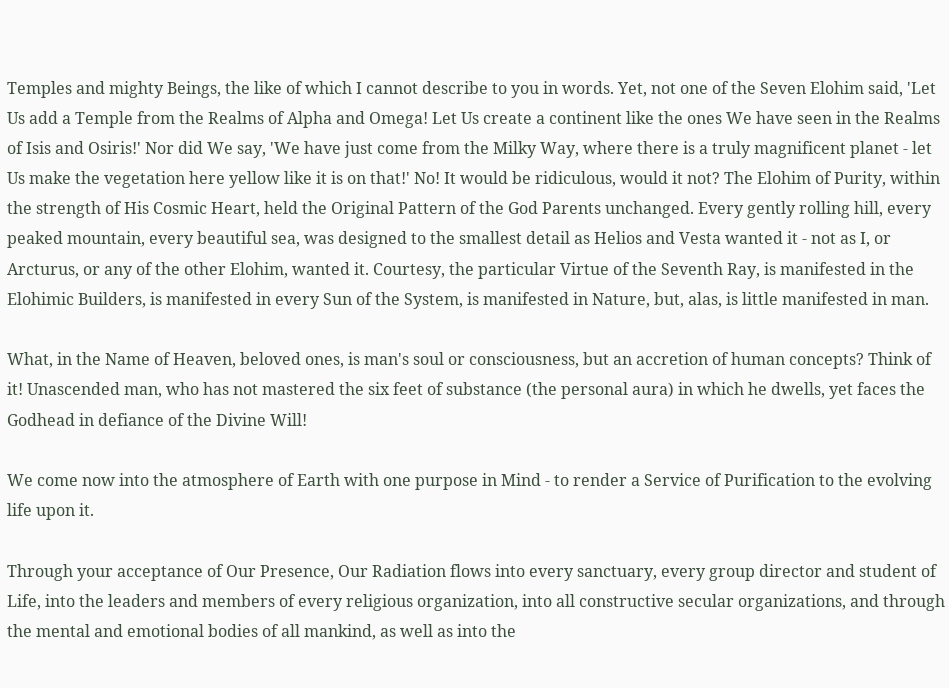Temples and mighty Beings, the like of which I cannot describe to you in words. Yet, not one of the Seven Elohim said, 'Let Us add a Temple from the Realms of Alpha and Omega! Let Us create a continent like the ones We have seen in the Realms of Isis and Osiris!' Nor did We say, 'We have just come from the Milky Way, where there is a truly magnificent planet - let Us make the vegetation here yellow like it is on that!' No! It would be ridiculous, would it not? The Elohim of Purity, within the strength of His Cosmic Heart, held the Original Pattern of the God Parents unchanged. Every gently rolling hill, every peaked mountain, every beautiful sea, was designed to the smallest detail as Helios and Vesta wanted it - not as I, or Arcturus, or any of the other Elohim, wanted it. Courtesy, the particular Virtue of the Seventh Ray, is manifested in the Elohimic Builders, is manifested in every Sun of the System, is manifested in Nature, but, alas, is little manifested in man.

What, in the Name of Heaven, beloved ones, is man's soul or consciousness, but an accretion of human concepts? Think of it! Unascended man, who has not mastered the six feet of substance (the personal aura) in which he dwells, yet faces the Godhead in defiance of the Divine Will!

We come now into the atmosphere of Earth with one purpose in Mind - to render a Service of Purification to the evolving life upon it.

Through your acceptance of Our Presence, Our Radiation flows into every sanctuary, every group director and student of Life, into the leaders and members of every religious organization, into all constructive secular organizations, and through the mental and emotional bodies of all mankind, as well as into the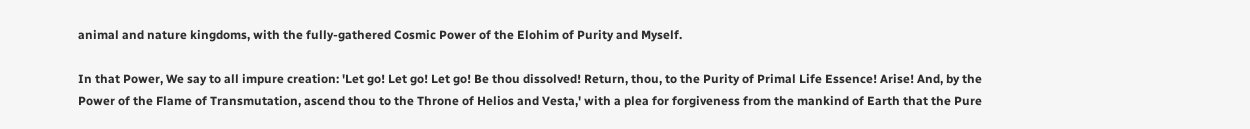animal and nature kingdoms, with the fully-gathered Cosmic Power of the Elohim of Purity and Myself.

In that Power, We say to all impure creation: 'Let go! Let go! Let go! Be thou dissolved! Return, thou, to the Purity of Primal Life Essence! Arise! And, by the Power of the Flame of Transmutation, ascend thou to the Throne of Helios and Vesta,' with a plea for forgiveness from the mankind of Earth that the Pure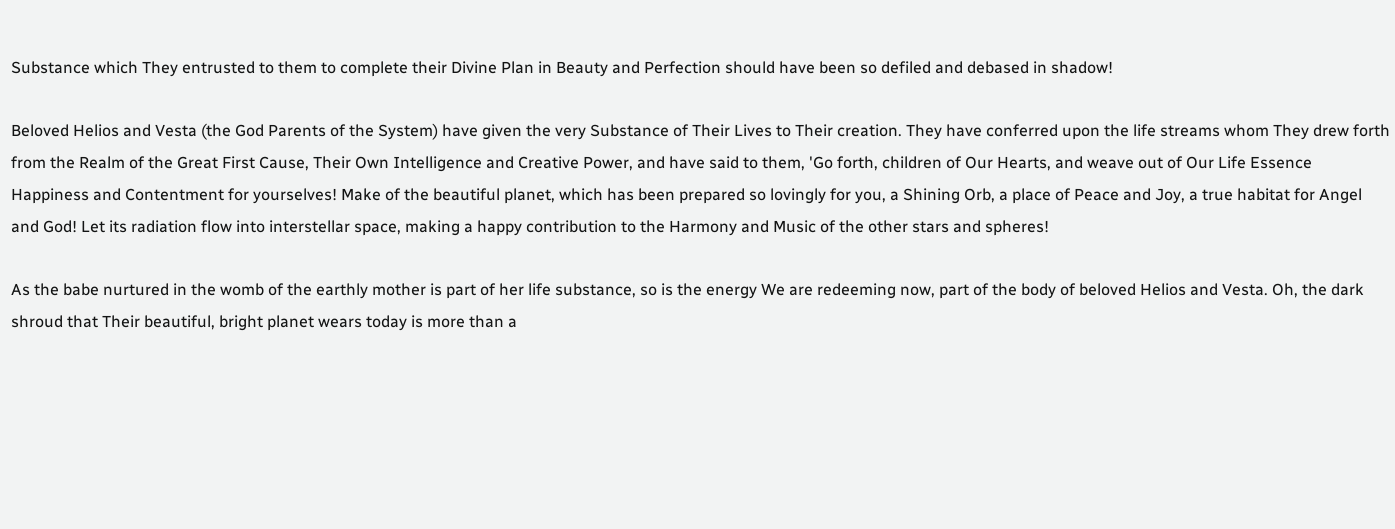Substance which They entrusted to them to complete their Divine Plan in Beauty and Perfection should have been so defiled and debased in shadow!

Beloved Helios and Vesta (the God Parents of the System) have given the very Substance of Their Lives to Their creation. They have conferred upon the life streams whom They drew forth from the Realm of the Great First Cause, Their Own Intelligence and Creative Power, and have said to them, 'Go forth, children of Our Hearts, and weave out of Our Life Essence Happiness and Contentment for yourselves! Make of the beautiful planet, which has been prepared so lovingly for you, a Shining Orb, a place of Peace and Joy, a true habitat for Angel and God! Let its radiation flow into interstellar space, making a happy contribution to the Harmony and Music of the other stars and spheres!

As the babe nurtured in the womb of the earthly mother is part of her life substance, so is the energy We are redeeming now, part of the body of beloved Helios and Vesta. Oh, the dark shroud that Their beautiful, bright planet wears today is more than a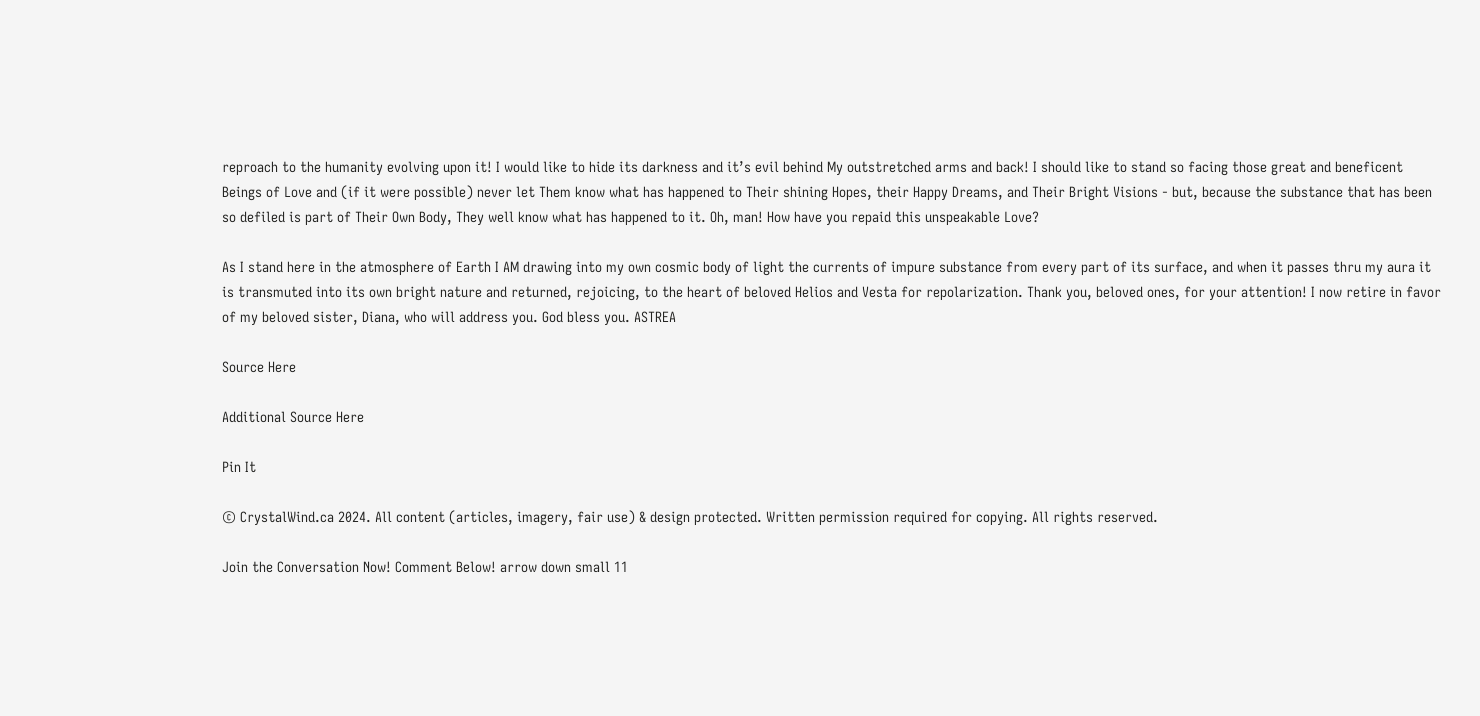reproach to the humanity evolving upon it! I would like to hide its darkness and it’s evil behind My outstretched arms and back! I should like to stand so facing those great and beneficent Beings of Love and (if it were possible) never let Them know what has happened to Their shining Hopes, their Happy Dreams, and Their Bright Visions - but, because the substance that has been so defiled is part of Their Own Body, They well know what has happened to it. Oh, man! How have you repaid this unspeakable Love?

As I stand here in the atmosphere of Earth I AM drawing into my own cosmic body of light the currents of impure substance from every part of its surface, and when it passes thru my aura it is transmuted into its own bright nature and returned, rejoicing, to the heart of beloved Helios and Vesta for repolarization. Thank you, beloved ones, for your attention! I now retire in favor of my beloved sister, Diana, who will address you. God bless you. ASTREA

Source Here

Additional Source Here

Pin It

© CrystalWind.ca 2024. All content (articles, imagery, fair use) & design protected. Written permission required for copying. All rights reserved.

Join the Conversation Now! Comment Below! arrow down small 11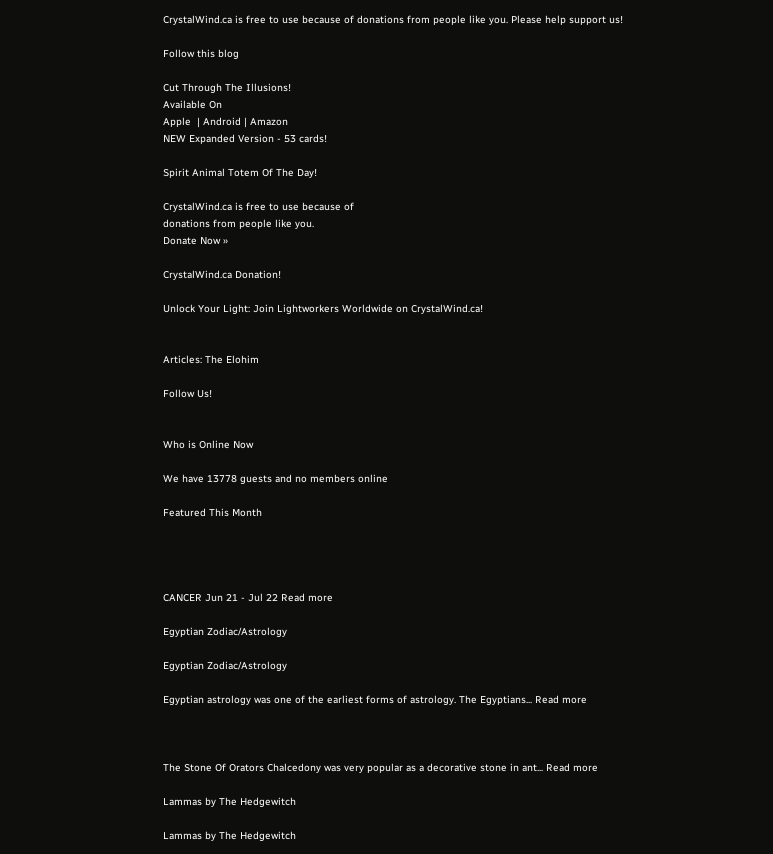CrystalWind.ca is free to use because of donations from people like you. Please help support us!

Follow this blog

Cut Through The Illusions!
Available On
Apple  | Android | Amazon
NEW Expanded Version - 53 cards!

Spirit Animal Totem Of The Day!

CrystalWind.ca is free to use because of
donations from people like you.
Donate Now »

CrystalWind.ca Donation!

Unlock Your Light: Join Lightworkers Worldwide on CrystalWind.ca!


Articles: The Elohim

Follow Us!


Who is Online Now

We have 13778 guests and no members online

Featured This Month




CANCER Jun 21 - Jul 22 Read more

Egyptian Zodiac/Astrology

Egyptian Zodiac/Astrology

Egyptian astrology was one of the earliest forms of astrology. The Egyptians... Read more



The Stone Of Orators Chalcedony was very popular as a decorative stone in ant... Read more

Lammas by The Hedgewitch

Lammas by The Hedgewitch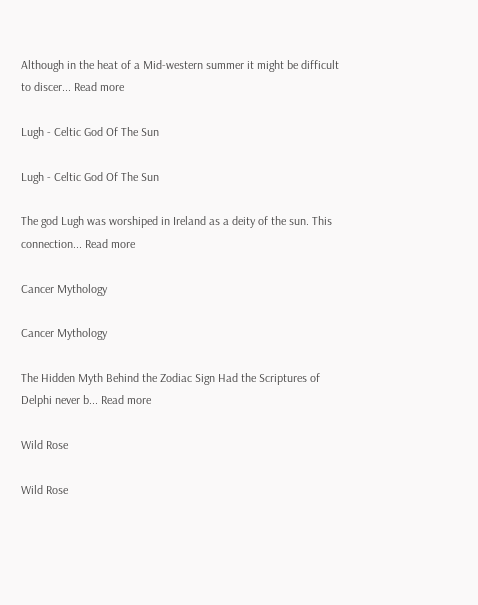Although in the heat of a Mid-western summer it might be difficult to discer... Read more

Lugh - Celtic God Of The Sun

Lugh - Celtic God Of The Sun

The god Lugh was worshiped in Ireland as a deity of the sun. This connection... Read more

Cancer Mythology

Cancer Mythology

The Hidden Myth Behind the Zodiac Sign Had the Scriptures of Delphi never b... Read more

Wild Rose

Wild Rose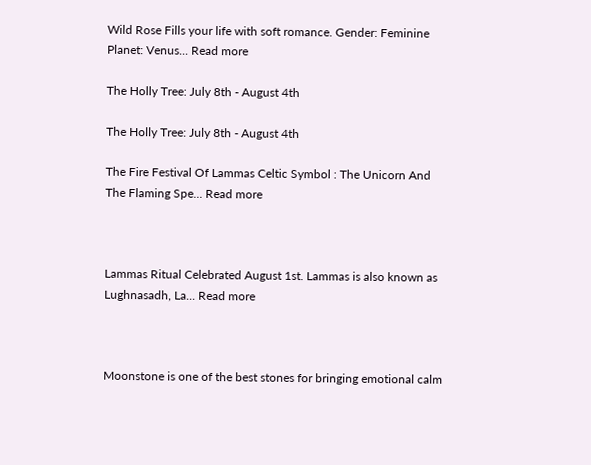Wild Rose Fills your life with soft romance. Gender: Feminine Planet: Venus... Read more

The Holly Tree: July 8th - August 4th

The Holly Tree: July 8th - August 4th

The Fire Festival Of Lammas Celtic Symbol : The Unicorn And The Flaming Spe... Read more



Lammas Ritual Celebrated August 1st. Lammas is also known as Lughnasadh, La... Read more



Moonstone is one of the best stones for bringing emotional calm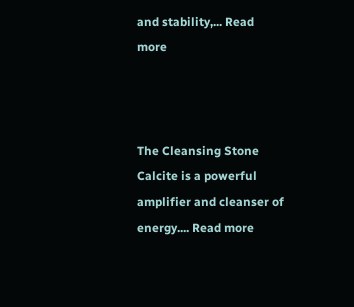and stability,... Read more



The Cleansing Stone Calcite is a powerful amplifier and cleanser of energy.... Read more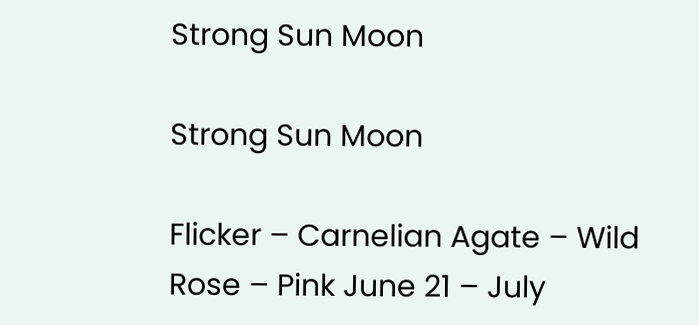Strong Sun Moon

Strong Sun Moon

Flicker – Carnelian Agate – Wild Rose – Pink June 21 – July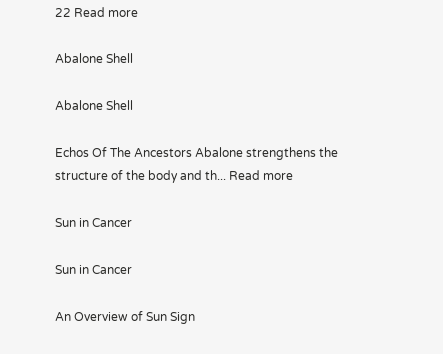22 Read more

Abalone Shell

Abalone Shell

Echos Of The Ancestors Abalone strengthens the structure of the body and th... Read more

Sun in Cancer

Sun in Cancer

An Overview of Sun Sign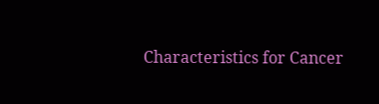Characteristics for Cancer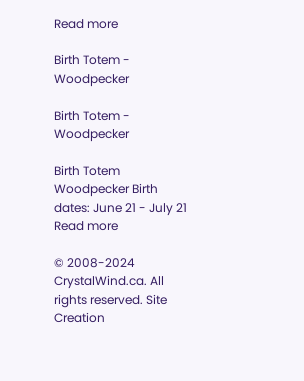Read more

Birth Totem - Woodpecker

Birth Totem - Woodpecker

Birth Totem Woodpecker Birth dates: June 21 - July 21 Read more

© 2008-2024 CrystalWind.ca. All rights reserved. Site Creation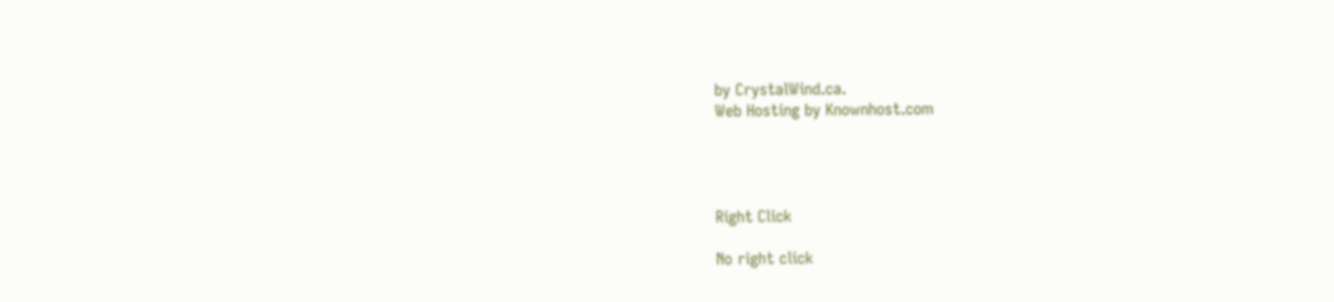by CrystalWind.ca.
Web Hosting by Knownhost.com




Right Click

No right click